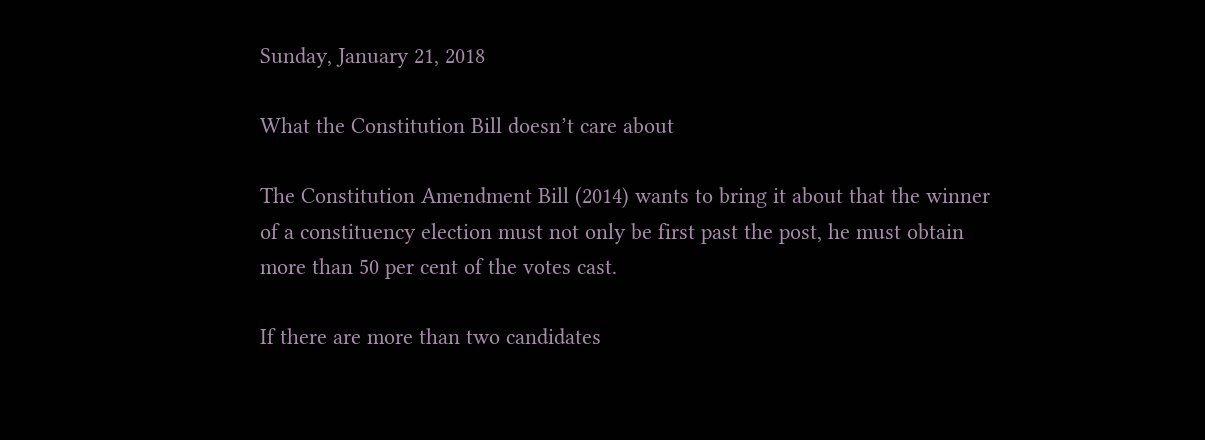Sunday, January 21, 2018

What the Constitution Bill doesn’t care about

The Constitution Amendment Bill (2014) wants to bring it about that the winner of a constituency election must not only be first past the post, he must obtain more than 50 per cent of the votes cast.

If there are more than two candidates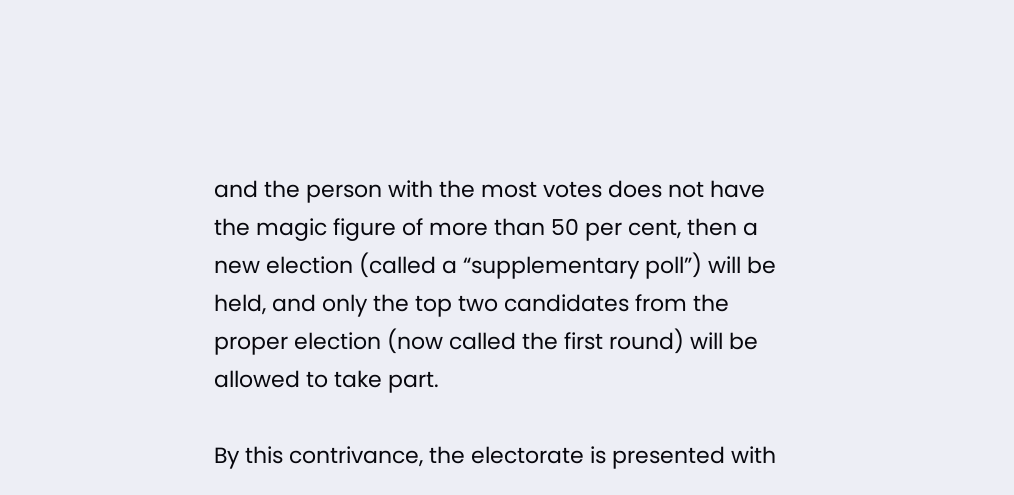and the person with the most votes does not have the magic figure of more than 50 per cent, then a new election (called a “supplementary poll”) will be held, and only the top two candidates from the proper election (now called the first round) will be allowed to take part.

By this contrivance, the electorate is presented with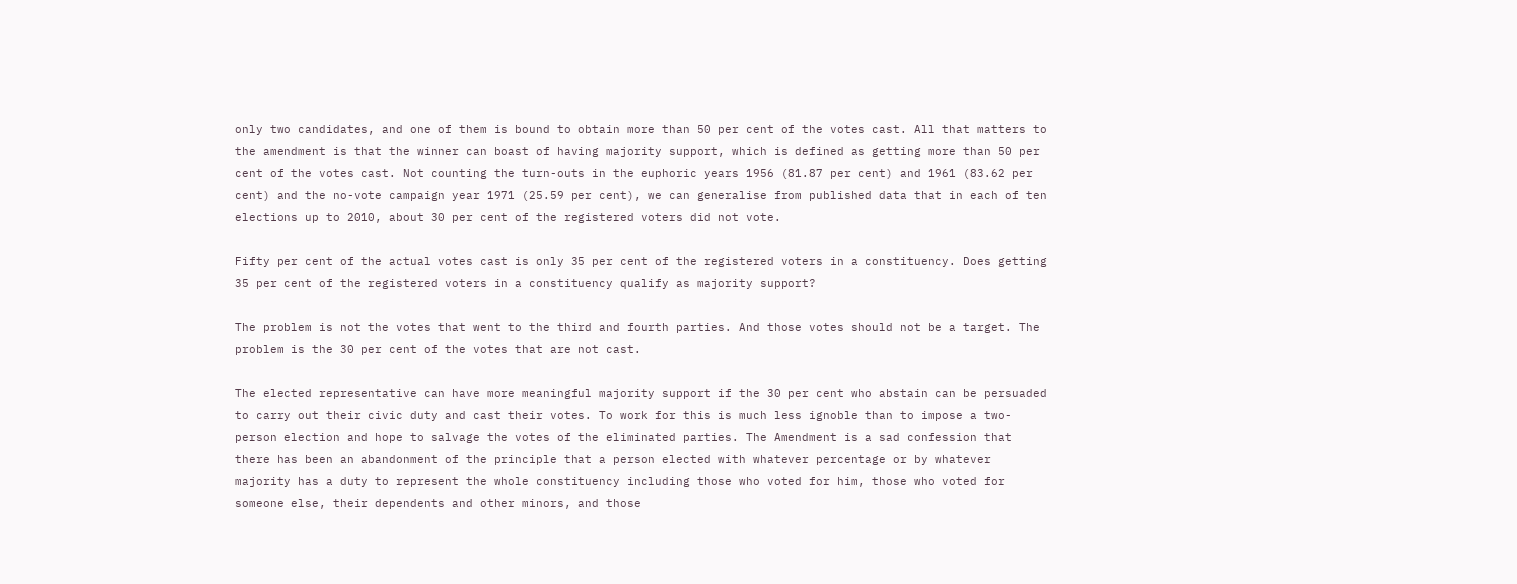only two candidates, and one of them is bound to obtain more than 50 per cent of the votes cast. All that matters to the amendment is that the winner can boast of having majority support, which is defined as getting more than 50 per cent of the votes cast. Not counting the turn-outs in the euphoric years 1956 (81.87 per cent) and 1961 (83.62 per cent) and the no-vote campaign year 1971 (25.59 per cent), we can generalise from published data that in each of ten elections up to 2010, about 30 per cent of the registered voters did not vote.

Fifty per cent of the actual votes cast is only 35 per cent of the registered voters in a constituency. Does getting 35 per cent of the registered voters in a constituency qualify as majority support?

The problem is not the votes that went to the third and fourth parties. And those votes should not be a target. The problem is the 30 per cent of the votes that are not cast.

The elected representative can have more meaningful majority support if the 30 per cent who abstain can be persuaded to carry out their civic duty and cast their votes. To work for this is much less ignoble than to impose a two-person election and hope to salvage the votes of the eliminated parties. The Amendment is a sad confession that there has been an abandonment of the principle that a person elected with whatever percentage or by whatever majority has a duty to represent the whole constituency including those who voted for him, those who voted for someone else, their dependents and other minors, and those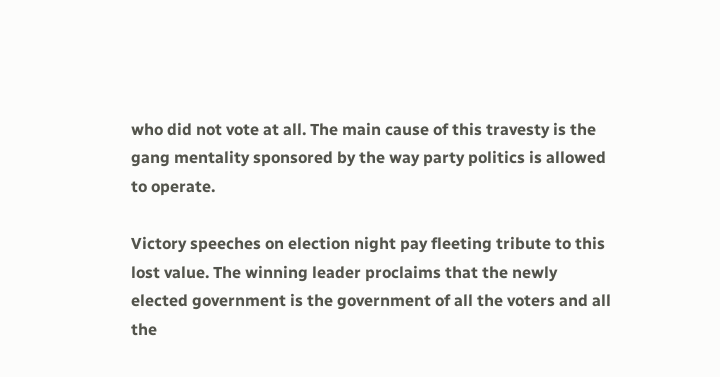who did not vote at all. The main cause of this travesty is the gang mentality sponsored by the way party politics is allowed to operate.

Victory speeches on election night pay fleeting tribute to this lost value. The winning leader proclaims that the newly elected government is the government of all the voters and all the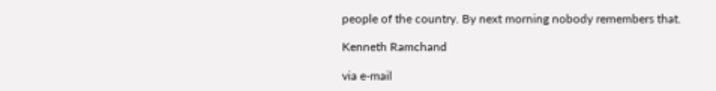people of the country. By next morning nobody remembers that.

Kenneth Ramchand

via e-mail